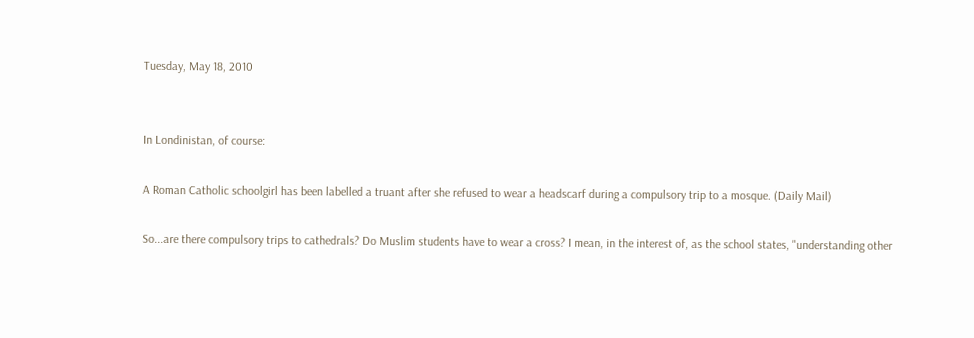Tuesday, May 18, 2010


In Londinistan, of course:

A Roman Catholic schoolgirl has been labelled a truant after she refused to wear a headscarf during a compulsory trip to a mosque. (Daily Mail)

So...are there compulsory trips to cathedrals? Do Muslim students have to wear a cross? I mean, in the interest of, as the school states, "understanding other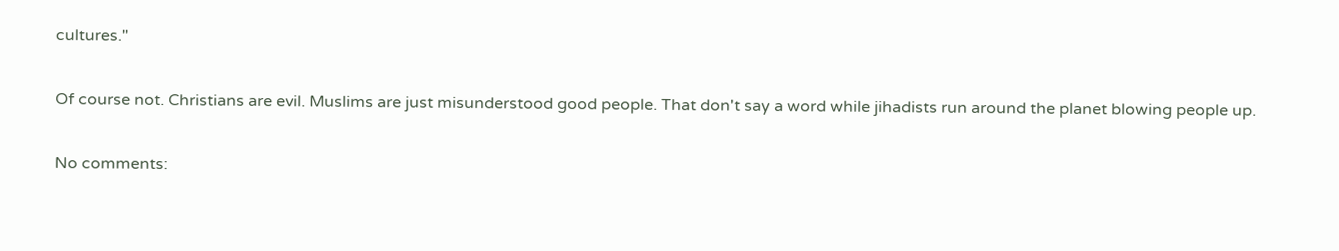cultures."

Of course not. Christians are evil. Muslims are just misunderstood good people. That don't say a word while jihadists run around the planet blowing people up.

No comments: